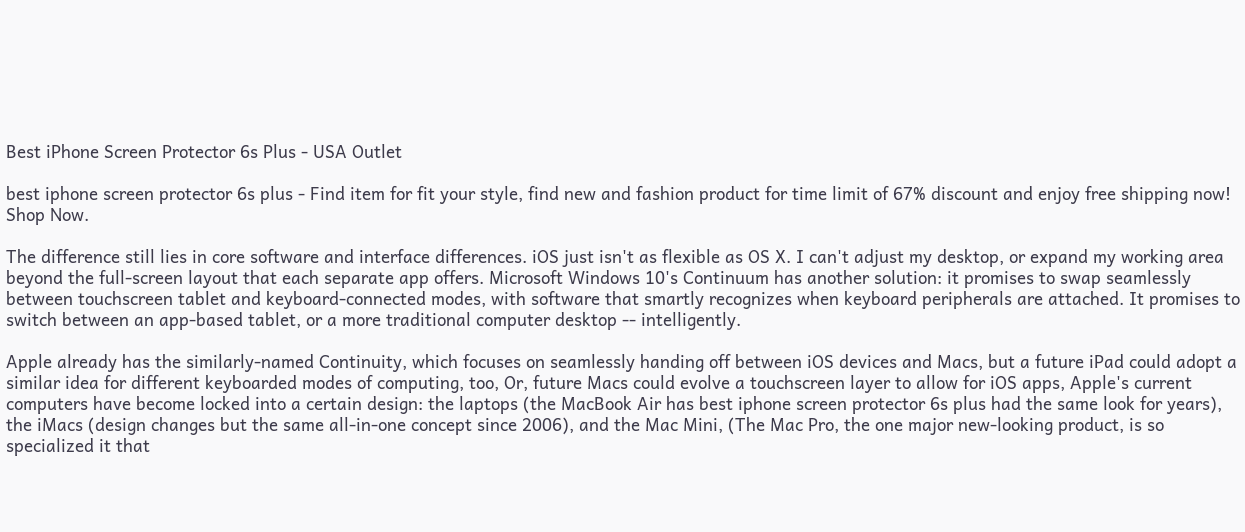Best iPhone Screen Protector 6s Plus - USA Outlet

best iphone screen protector 6s plus - Find item for fit your style, find new and fashion product for time limit of 67% discount and enjoy free shipping now! Shop Now.

The difference still lies in core software and interface differences. iOS just isn't as flexible as OS X. I can't adjust my desktop, or expand my working area beyond the full-screen layout that each separate app offers. Microsoft Windows 10's Continuum has another solution: it promises to swap seamlessly between touchscreen tablet and keyboard-connected modes, with software that smartly recognizes when keyboard peripherals are attached. It promises to switch between an app-based tablet, or a more traditional computer desktop -- intelligently.

Apple already has the similarly-named Continuity, which focuses on seamlessly handing off between iOS devices and Macs, but a future iPad could adopt a similar idea for different keyboarded modes of computing, too, Or, future Macs could evolve a touchscreen layer to allow for iOS apps, Apple's current computers have become locked into a certain design: the laptops (the MacBook Air has best iphone screen protector 6s plus had the same look for years), the iMacs (design changes but the same all-in-one concept since 2006), and the Mac Mini, (The Mac Pro, the one major new-looking product, is so specialized it that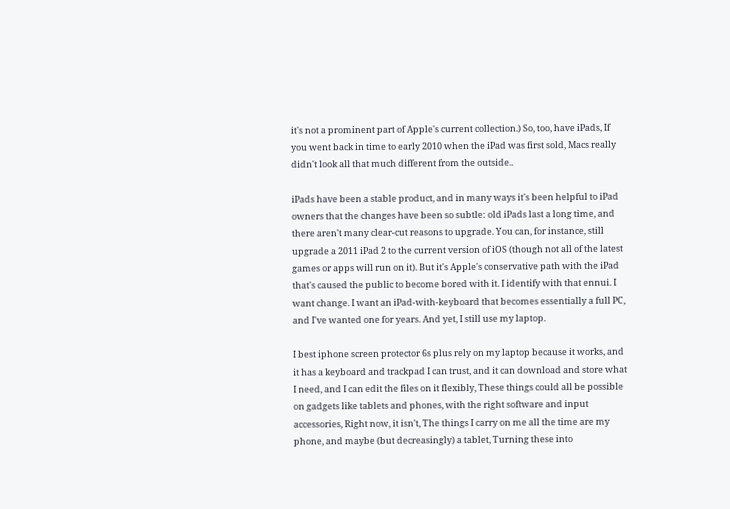it's not a prominent part of Apple's current collection.) So, too, have iPads, If you went back in time to early 2010 when the iPad was first sold, Macs really didn't look all that much different from the outside..

iPads have been a stable product, and in many ways it's been helpful to iPad owners that the changes have been so subtle: old iPads last a long time, and there aren't many clear-cut reasons to upgrade. You can, for instance, still upgrade a 2011 iPad 2 to the current version of iOS (though not all of the latest games or apps will run on it). But it's Apple's conservative path with the iPad that's caused the public to become bored with it. I identify with that ennui. I want change. I want an iPad-with-keyboard that becomes essentially a full PC, and I've wanted one for years. And yet, I still use my laptop.

I best iphone screen protector 6s plus rely on my laptop because it works, and it has a keyboard and trackpad I can trust, and it can download and store what I need, and I can edit the files on it flexibly, These things could all be possible on gadgets like tablets and phones, with the right software and input accessories, Right now, it isn't, The things I carry on me all the time are my phone, and maybe (but decreasingly) a tablet, Turning these into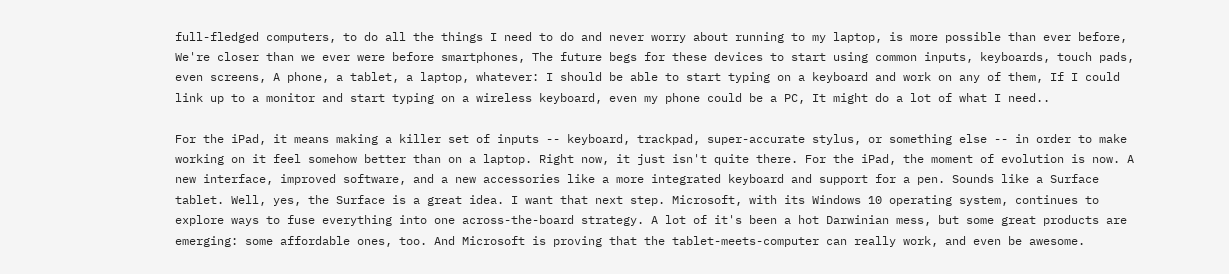full-fledged computers, to do all the things I need to do and never worry about running to my laptop, is more possible than ever before, We're closer than we ever were before smartphones, The future begs for these devices to start using common inputs, keyboards, touch pads, even screens, A phone, a tablet, a laptop, whatever: I should be able to start typing on a keyboard and work on any of them, If I could link up to a monitor and start typing on a wireless keyboard, even my phone could be a PC, It might do a lot of what I need..

For the iPad, it means making a killer set of inputs -- keyboard, trackpad, super-accurate stylus, or something else -- in order to make working on it feel somehow better than on a laptop. Right now, it just isn't quite there. For the iPad, the moment of evolution is now. A new interface, improved software, and a new accessories like a more integrated keyboard and support for a pen. Sounds like a Surface tablet. Well, yes, the Surface is a great idea. I want that next step. Microsoft, with its Windows 10 operating system, continues to explore ways to fuse everything into one across-the-board strategy. A lot of it's been a hot Darwinian mess, but some great products are emerging: some affordable ones, too. And Microsoft is proving that the tablet-meets-computer can really work, and even be awesome.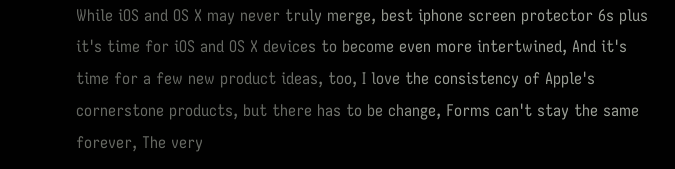While iOS and OS X may never truly merge, best iphone screen protector 6s plus it's time for iOS and OS X devices to become even more intertwined, And it's time for a few new product ideas, too, I love the consistency of Apple's cornerstone products, but there has to be change, Forms can't stay the same forever, The very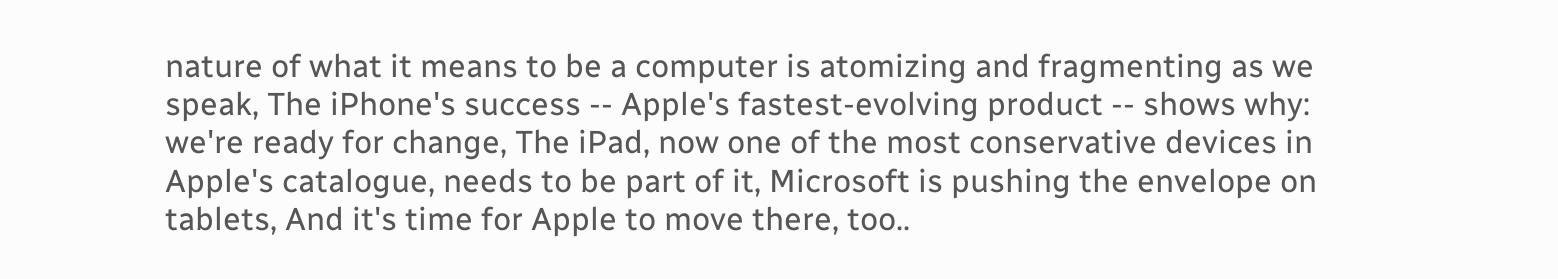nature of what it means to be a computer is atomizing and fragmenting as we speak, The iPhone's success -- Apple's fastest-evolving product -- shows why: we're ready for change, The iPad, now one of the most conservative devices in Apple's catalogue, needs to be part of it, Microsoft is pushing the envelope on tablets, And it's time for Apple to move there, too..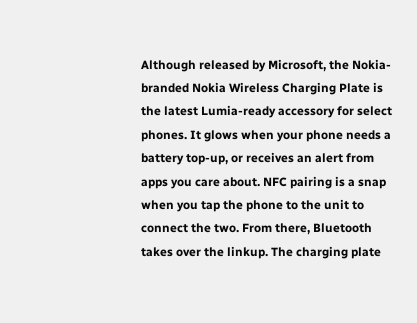Although released by Microsoft, the Nokia-branded Nokia Wireless Charging Plate is the latest Lumia-ready accessory for select phones. It glows when your phone needs a battery top-up, or receives an alert from apps you care about. NFC pairing is a snap when you tap the phone to the unit to connect the two. From there, Bluetooth takes over the linkup. The charging plate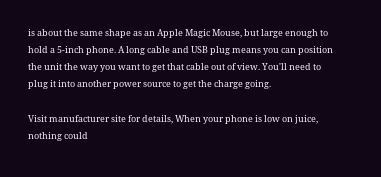is about the same shape as an Apple Magic Mouse, but large enough to hold a 5-inch phone. A long cable and USB plug means you can position the unit the way you want to get that cable out of view. You'll need to plug it into another power source to get the charge going.

Visit manufacturer site for details, When your phone is low on juice, nothing could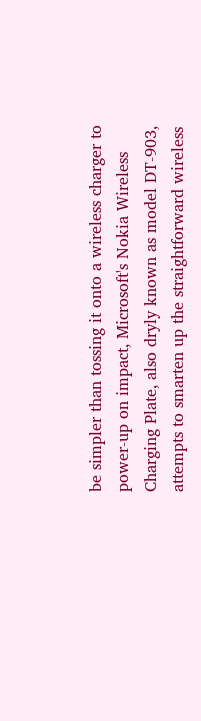be simpler than tossing it onto a wireless charger to power-up on impact, Microsoft's Nokia Wireless Charging Plate, also dryly known as model DT-903, attempts to smarten up the straightforward wireless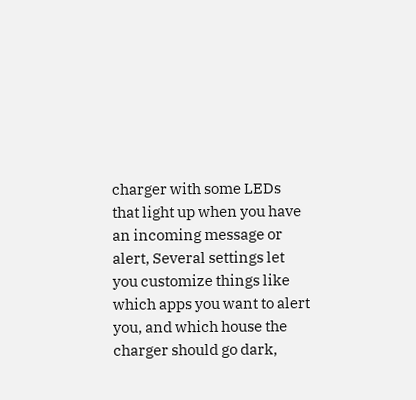charger with some LEDs that light up when you have an incoming message or alert, Several settings let you customize things like which apps you want to alert you, and which house the charger should go dark,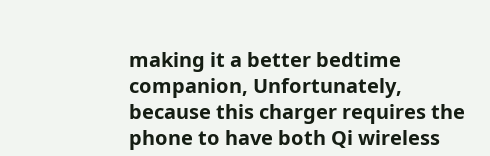making it a better bedtime companion, Unfortunately, because this charger requires the phone to have both Qi wireless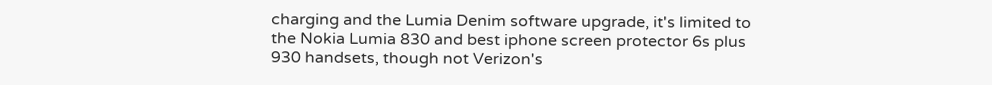charging and the Lumia Denim software upgrade, it's limited to the Nokia Lumia 830 and best iphone screen protector 6s plus 930 handsets, though not Verizon's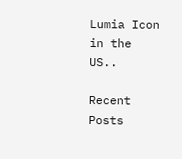Lumia Icon in the US..

Recent Posts